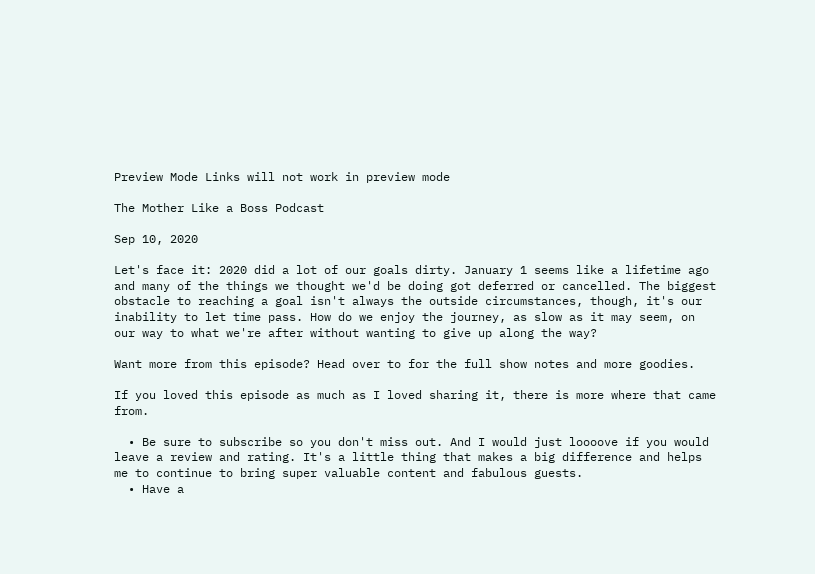Preview Mode Links will not work in preview mode

The Mother Like a Boss Podcast

Sep 10, 2020

Let's face it: 2020 did a lot of our goals dirty. January 1 seems like a lifetime ago and many of the things we thought we'd be doing got deferred or cancelled. The biggest obstacle to reaching a goal isn't always the outside circumstances, though, it's our inability to let time pass. How do we enjoy the journey, as slow as it may seem, on our way to what we're after without wanting to give up along the way?

Want more from this episode? Head over to for the full show notes and more goodies.

If you loved this episode as much as I loved sharing it, there is more where that came from.

  • Be sure to subscribe so you don't miss out. And I would just loooove if you would leave a review and rating. It's a little thing that makes a big difference and helps me to continue to bring super valuable content and fabulous guests.
  • Have a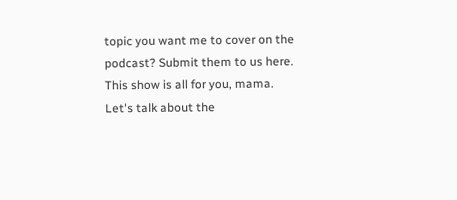topic you want me to cover on the podcast? Submit them to us here. This show is all for you, mama. Let's talk about the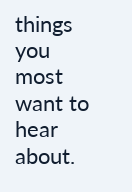things you most want to hear about.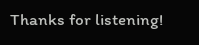Thanks for listening!